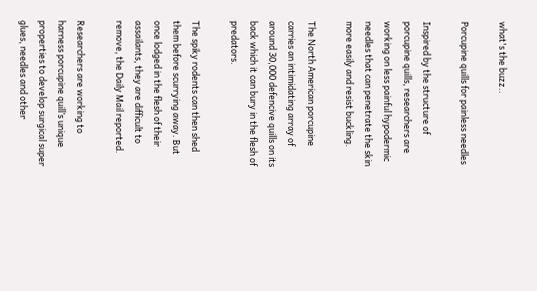what's the buzz..

Porcupine quills for painless needles

Inspired by the structure of porcupine quills, researchers are working on less painful hypodermic needles that can penetrate the skin more easily and resist buckling.

The North American porcupine carries an intimidating array of around 30,000 defencive quills on its back which it can bury in the flesh of predators.

The spiky rodents can then shed them before scurrying away. But once lodged in the flesh of their assailants, they are difficult to remove, the Daily Mail reported.

Researchers are working to harness porcupine quill’s unique properties to develop surgical super glues, needles and other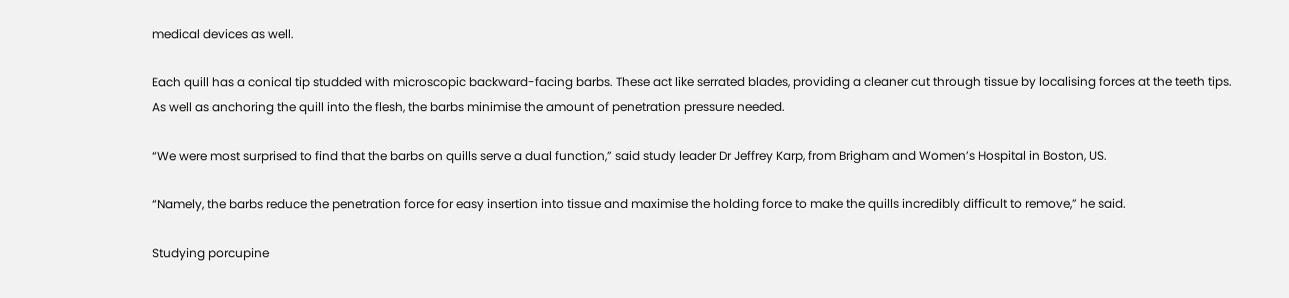medical devices as well.

Each quill has a conical tip studded with microscopic backward-facing barbs. These act like serrated blades, providing a cleaner cut through tissue by localising forces at the teeth tips.
As well as anchoring the quill into the flesh, the barbs minimise the amount of penetration pressure needed.

“We were most surprised to find that the barbs on quills serve a dual function,” said study leader Dr Jeffrey Karp, from Brigham and Women’s Hospital in Boston, US.

“Namely, the barbs reduce the penetration force for easy insertion into tissue and maximise the holding force to make the quills incredibly difficult to remove,” he said.

Studying porcupine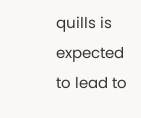quills is expected to lead to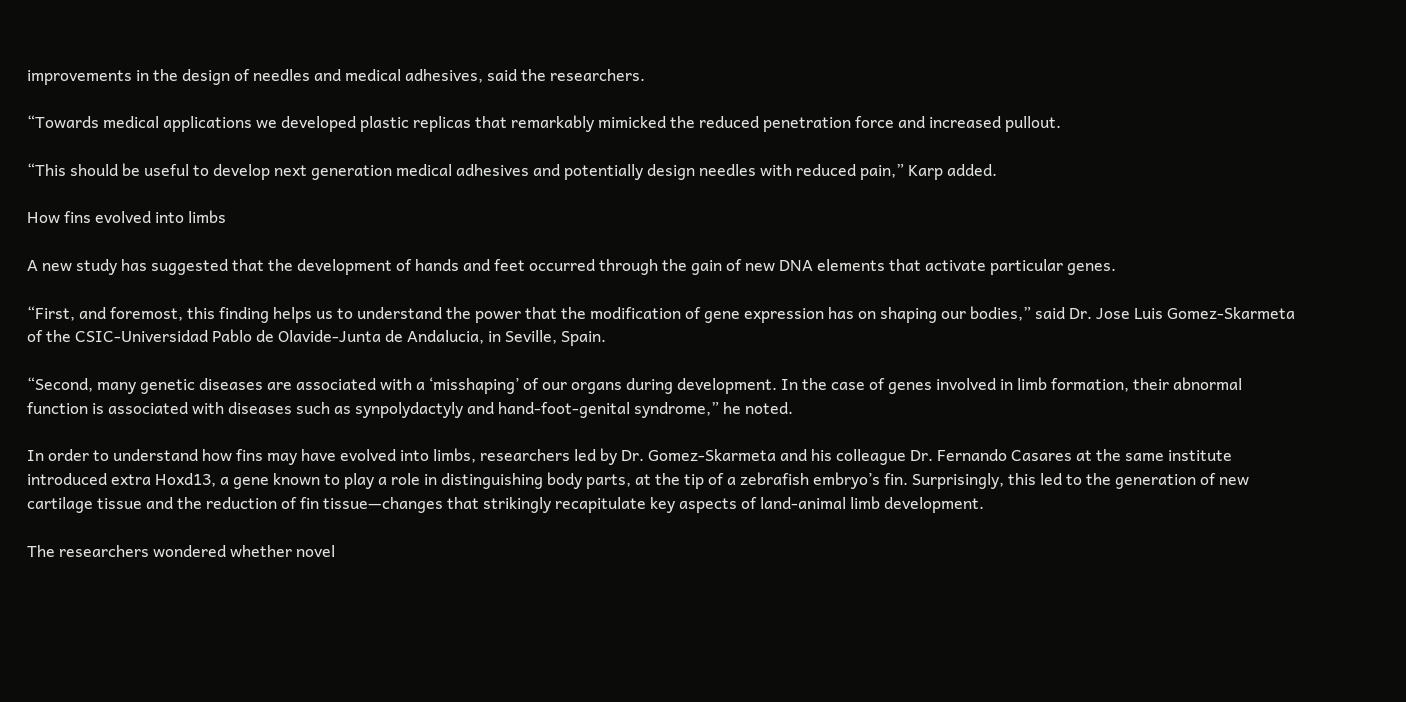improvements in the design of needles and medical adhesives, said the researchers.

“Towards medical applications we developed plastic replicas that remarkably mimicked the reduced penetration force and increased pullout.

“This should be useful to develop next generation medical adhesives and potentially design needles with reduced pain,” Karp added.

How fins evolved into limbs

A new study has suggested that the development of hands and feet occurred through the gain of new DNA elements that activate particular genes.

“First, and foremost, this finding helps us to understand the power that the modification of gene expression has on shaping our bodies,” said Dr. Jose Luis Gomez-Skarmeta of the CSIC-Universidad Pablo de Olavide-Junta de Andalucia, in Seville, Spain.

“Second, many genetic diseases are associated with a ‘misshaping’ of our organs during development. In the case of genes involved in limb formation, their abnormal function is associated with diseases such as synpolydactyly and hand-foot-genital syndrome,” he noted.

In order to understand how fins may have evolved into limbs, researchers led by Dr. Gomez-Skarmeta and his colleague Dr. Fernando Casares at the same institute introduced extra Hoxd13, a gene known to play a role in distinguishing body parts, at the tip of a zebrafish embryo’s fin. Surprisingly, this led to the generation of new cartilage tissue and the reduction of fin tissue—changes that strikingly recapitulate key aspects of land-animal limb development.

The researchers wondered whether novel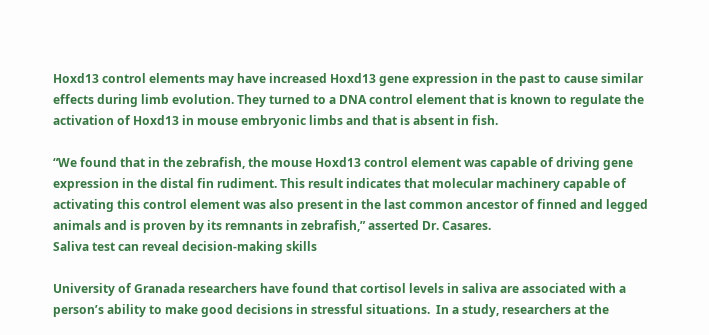Hoxd13 control elements may have increased Hoxd13 gene expression in the past to cause similar effects during limb evolution. They turned to a DNA control element that is known to regulate the activation of Hoxd13 in mouse embryonic limbs and that is absent in fish.

“We found that in the zebrafish, the mouse Hoxd13 control element was capable of driving gene expression in the distal fin rudiment. This result indicates that molecular machinery capable of activating this control element was also present in the last common ancestor of finned and legged animals and is proven by its remnants in zebrafish,” asserted Dr. Casares.
Saliva test can reveal decision-making skills

University of Granada researchers have found that cortisol levels in saliva are associated with a person’s ability to make good decisions in stressful situations.  In a study, researchers at the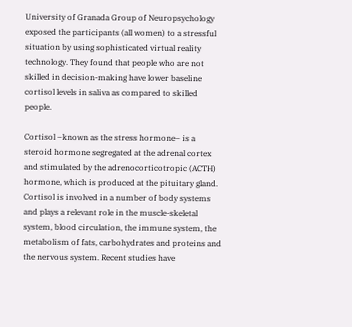University of Granada Group of Neuropsychology exposed the participants (all women) to a stressful situation by using sophisticated virtual reality technology. They found that people who are not skilled in decision-making have lower baseline cortisol levels in saliva as compared to skilled people.

Cortisol –known as the stress hormone– is a steroid hormone segregated at the adrenal cortex and stimulated by the adrenocorticotropic (ACTH) hormone, which is produced at the pituitary gland. Cortisol is involved in a number of body systems and plays a relevant role in the muscle-skeletal system, blood circulation, the immune system, the metabolism of fats, carbohydrates and proteins and the nervous system. Recent studies have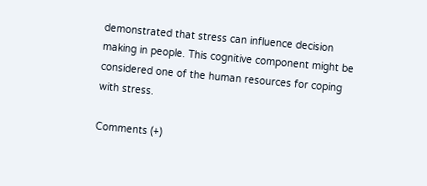demonstrated that stress can influence decision making in people. This cognitive component might be considered one of the human resources for coping with stress.

Comments (+)